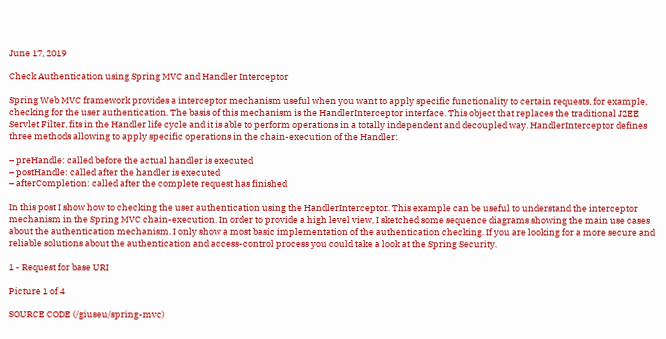June 17, 2019

Check Authentication using Spring MVC and Handler Interceptor

Spring Web MVC framework provides a interceptor mechanism useful when you want to apply specific functionality to certain requests, for example, checking for the user authentication. The basis of this mechanism is the HandlerInterceptor interface. This object that replaces the traditional J2EE Servlet Filter, fits in the Handler life cycle and it is able to perform operations in a totally independent and decoupled way. HandlerInterceptor defines three methods allowing to apply specific operations in the chain-execution of the Handler:

– preHandle: called before the actual handler is executed
– postHandle: called after the handler is executed
– afterCompletion: called after the complete request has finished

In this post I show how to checking the user authentication using the HandlerInterceptor. This example can be useful to understand the interceptor mechanism in the Spring MVC chain-execution. In order to provide a high level view, I sketched some sequence diagrams showing the main use cases about the authentication mechanism. I only show a most basic implementation of the authentication checking. If you are looking for a more secure and reliable solutions about the authentication and access-control process you could take a look at the Spring Security.

1 - Request for base URI

Picture 1 of 4

SOURCE CODE (/giuseu/spring-mvc)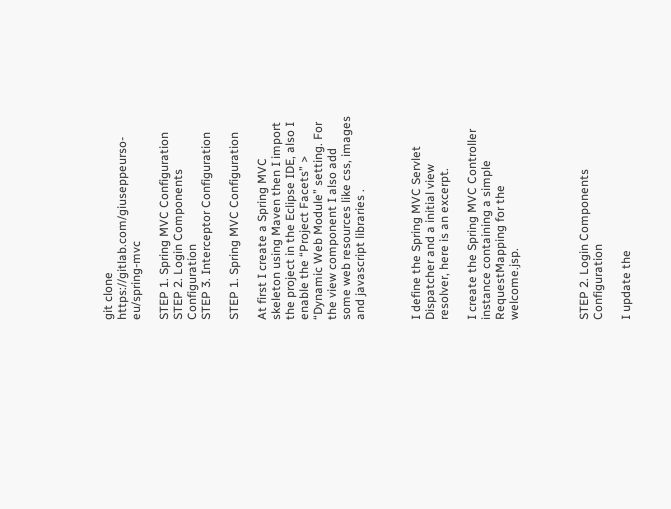git clone https://gitlab.com/giuseppeurso-eu/spring-mvc

STEP 1. Spring MVC Configuration
STEP 2. Login Components Configuration
STEP 3. Interceptor Configuration

STEP 1. Spring MVC Configuration

At first I create a Spring MVC skeleton using Maven then I import the project in the Eclipse IDE, also I enable the “Project Facets” > “Dynamic Web Module” setting. For the view component I also add some web resources like css, images and javascript libraries .



I define the Spring MVC Servlet Dispatcher and a initial view resolver, here is an excerpt.

I create the Spring MVC Controller instance containing a simple RequestMapping for the welcome.jsp.




STEP 2. Login Components Configuration

I update the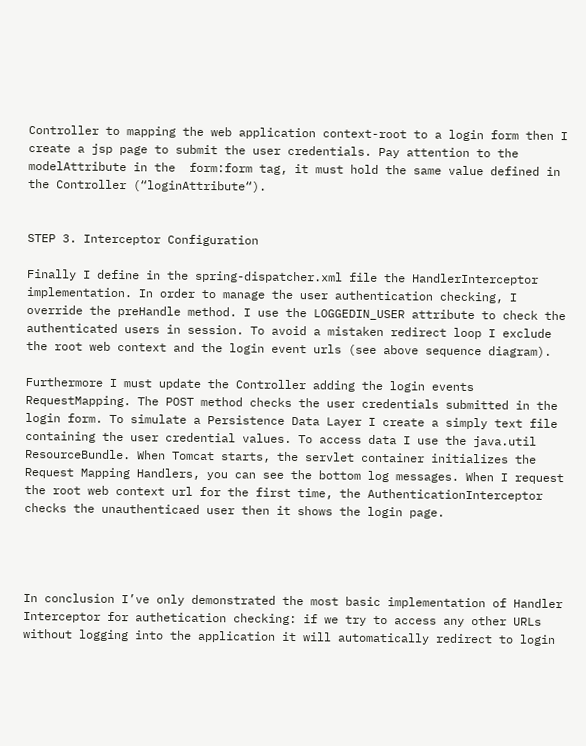Controller to mapping the web application context-root to a login form then I create a jsp page to submit the user credentials. Pay attention to the modelAttribute in the  form:form tag, it must hold the same value defined in the Controller (“loginAttribute“).


STEP 3. Interceptor Configuration

Finally I define in the spring-dispatcher.xml file the HandlerInterceptor implementation. In order to manage the user authentication checking, I override the preHandle method. I use the LOGGEDIN_USER attribute to check the authenticated users in session. To avoid a mistaken redirect loop I exclude the root web context and the login event urls (see above sequence diagram).

Furthermore I must update the Controller adding the login events RequestMapping. The POST method checks the user credentials submitted in the login form. To simulate a Persistence Data Layer I create a simply text file containing the user credential values. To access data I use the java.util ResourceBundle. When Tomcat starts, the servlet container initializes the Request Mapping Handlers, you can see the bottom log messages. When I request the root web context url for the first time, the AuthenticationInterceptor checks the unauthenticaed user then it shows the login page.




In conclusion I’ve only demonstrated the most basic implementation of Handler Interceptor for authetication checking: if we try to access any other URLs without logging into the application it will automatically redirect to login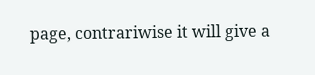page, contrariwise it will give a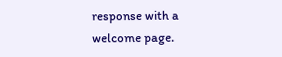response with a welcome page.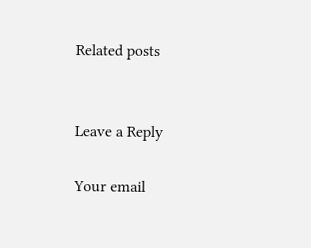Related posts


Leave a Reply

Your email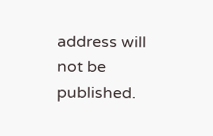address will not be published.